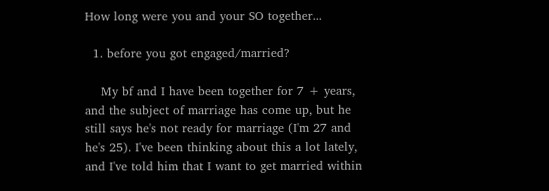How long were you and your SO together...

  1. before you got engaged/married?

    My bf and I have been together for 7 + years, and the subject of marriage has come up, but he still says he's not ready for marriage (I'm 27 and he's 25). I've been thinking about this a lot lately, and I've told him that I want to get married within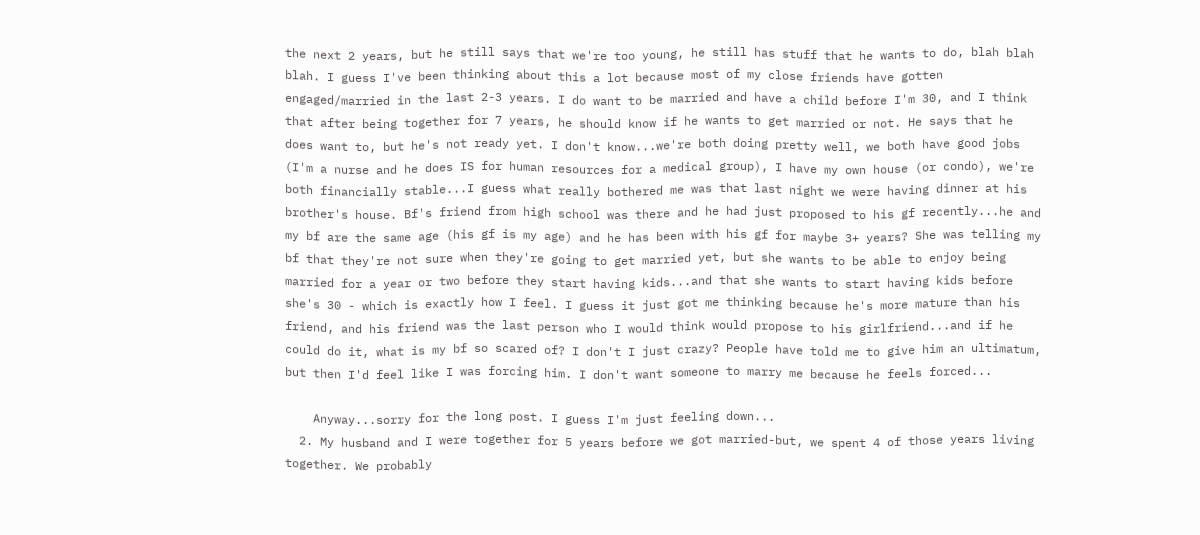the next 2 years, but he still says that we're too young, he still has stuff that he wants to do, blah blah blah. I guess I've been thinking about this a lot because most of my close friends have gotten engaged/married in the last 2-3 years. I do want to be married and have a child before I'm 30, and I think that after being together for 7 years, he should know if he wants to get married or not. He says that he does want to, but he's not ready yet. I don't know...we're both doing pretty well, we both have good jobs (I'm a nurse and he does IS for human resources for a medical group), I have my own house (or condo), we're both financially stable...I guess what really bothered me was that last night we were having dinner at his brother's house. Bf's friend from high school was there and he had just proposed to his gf recently...he and my bf are the same age (his gf is my age) and he has been with his gf for maybe 3+ years? She was telling my bf that they're not sure when they're going to get married yet, but she wants to be able to enjoy being married for a year or two before they start having kids...and that she wants to start having kids before she's 30 - which is exactly how I feel. I guess it just got me thinking because he's more mature than his friend, and his friend was the last person who I would think would propose to his girlfriend...and if he could do it, what is my bf so scared of? I don't I just crazy? People have told me to give him an ultimatum, but then I'd feel like I was forcing him. I don't want someone to marry me because he feels forced...

    Anyway...sorry for the long post. I guess I'm just feeling down...
  2. My husband and I were together for 5 years before we got married-but, we spent 4 of those years living together. We probably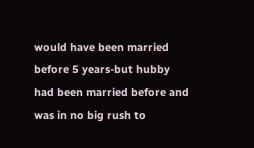would have been married before 5 years-but hubby had been married before and was in no big rush to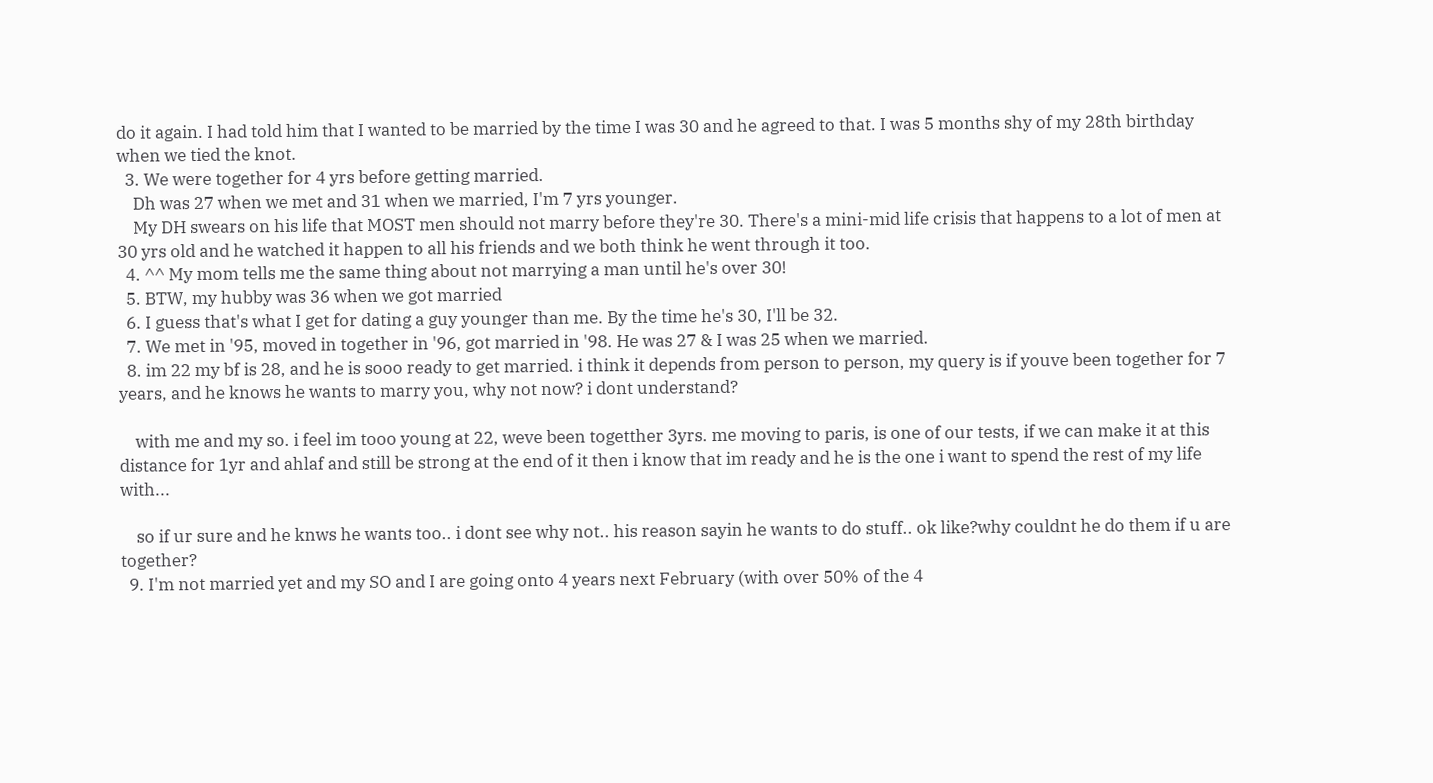do it again. I had told him that I wanted to be married by the time I was 30 and he agreed to that. I was 5 months shy of my 28th birthday when we tied the knot.
  3. We were together for 4 yrs before getting married.
    Dh was 27 when we met and 31 when we married, I'm 7 yrs younger.
    My DH swears on his life that MOST men should not marry before they're 30. There's a mini-mid life crisis that happens to a lot of men at 30 yrs old and he watched it happen to all his friends and we both think he went through it too.
  4. ^^ My mom tells me the same thing about not marrying a man until he's over 30!
  5. BTW, my hubby was 36 when we got married
  6. I guess that's what I get for dating a guy younger than me. By the time he's 30, I'll be 32.
  7. We met in '95, moved in together in '96, got married in '98. He was 27 & I was 25 when we married.
  8. im 22 my bf is 28, and he is sooo ready to get married. i think it depends from person to person, my query is if youve been together for 7 years, and he knows he wants to marry you, why not now? i dont understand?

    with me and my so. i feel im tooo young at 22, weve been togetther 3yrs. me moving to paris, is one of our tests, if we can make it at this distance for 1yr and ahlaf and still be strong at the end of it then i know that im ready and he is the one i want to spend the rest of my life with...

    so if ur sure and he knws he wants too.. i dont see why not.. his reason sayin he wants to do stuff.. ok like?why couldnt he do them if u are together?
  9. I'm not married yet and my SO and I are going onto 4 years next February (with over 50% of the 4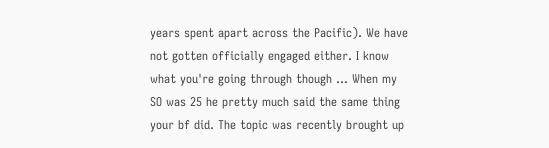years spent apart across the Pacific). We have not gotten officially engaged either. I know what you're going through though ... When my SO was 25 he pretty much said the same thing your bf did. The topic was recently brought up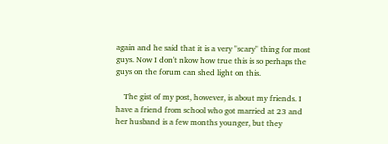again and he said that it is a very "scary" thing for most guys. Now I don't nkow how true this is so perhaps the guys on the forum can shed light on this.

    The gist of my post, however, is about my friends. I have a friend from school who got married at 23 and her husband is a few months younger, but they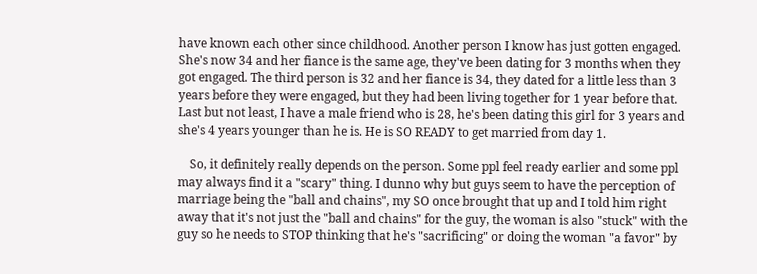have known each other since childhood. Another person I know has just gotten engaged. She's now 34 and her fiance is the same age, they've been dating for 3 months when they got engaged. The third person is 32 and her fiance is 34, they dated for a little less than 3 years before they were engaged, but they had been living together for 1 year before that. Last but not least, I have a male friend who is 28, he's been dating this girl for 3 years and she's 4 years younger than he is. He is SO READY to get married from day 1.

    So, it definitely really depends on the person. Some ppl feel ready earlier and some ppl may always find it a "scary" thing. I dunno why but guys seem to have the perception of marriage being the "ball and chains", my SO once brought that up and I told him right away that it's not just the "ball and chains" for the guy, the woman is also "stuck" with the guy so he needs to STOP thinking that he's "sacrificing" or doing the woman "a favor" by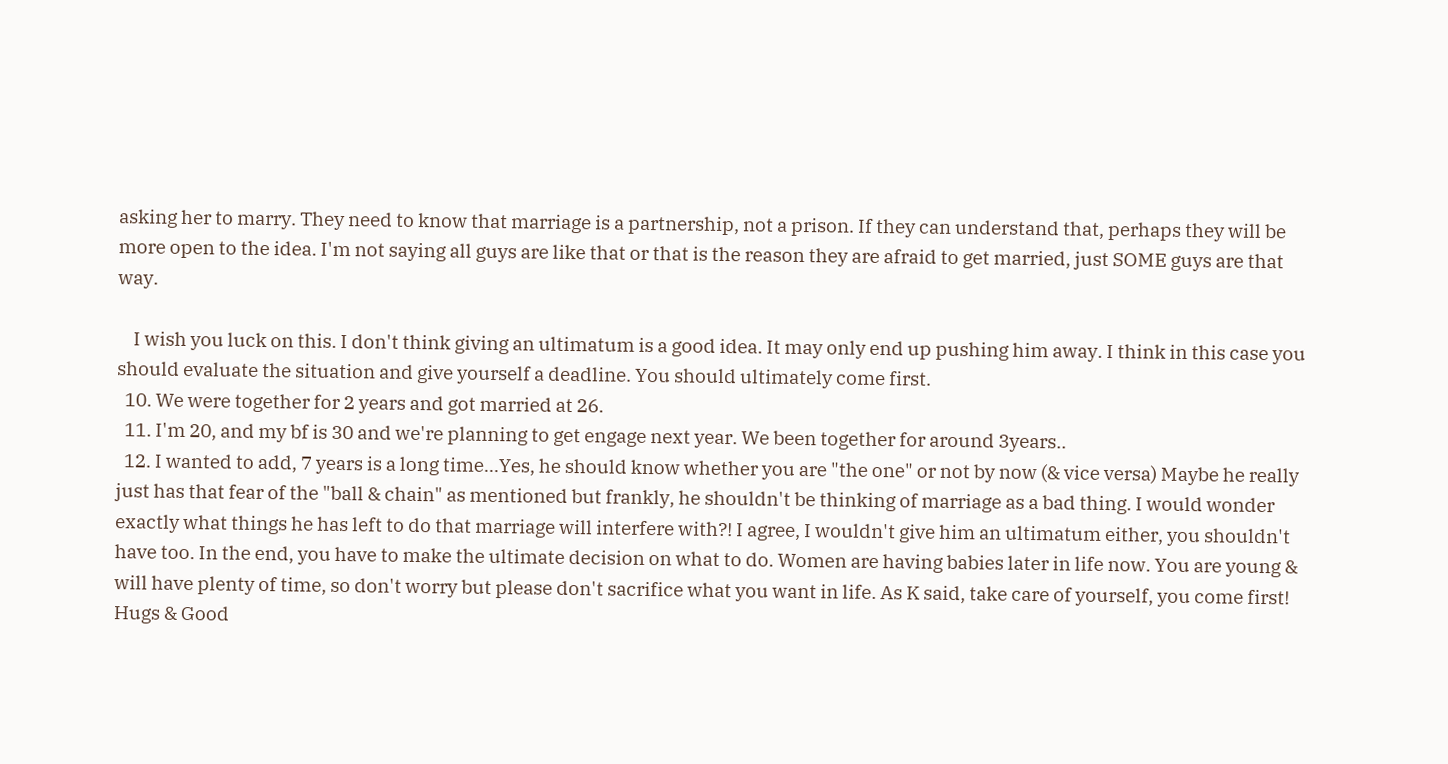asking her to marry. They need to know that marriage is a partnership, not a prison. If they can understand that, perhaps they will be more open to the idea. I'm not saying all guys are like that or that is the reason they are afraid to get married, just SOME guys are that way.

    I wish you luck on this. I don't think giving an ultimatum is a good idea. It may only end up pushing him away. I think in this case you should evaluate the situation and give yourself a deadline. You should ultimately come first.
  10. We were together for 2 years and got married at 26.
  11. I'm 20, and my bf is 30 and we're planning to get engage next year. We been together for around 3years..
  12. I wanted to add, 7 years is a long time...Yes, he should know whether you are "the one" or not by now (& vice versa) Maybe he really just has that fear of the "ball & chain" as mentioned but frankly, he shouldn't be thinking of marriage as a bad thing. I would wonder exactly what things he has left to do that marriage will interfere with?! I agree, I wouldn't give him an ultimatum either, you shouldn't have too. In the end, you have to make the ultimate decision on what to do. Women are having babies later in life now. You are young & will have plenty of time, so don't worry but please don't sacrifice what you want in life. As K said, take care of yourself, you come first! Hugs & Good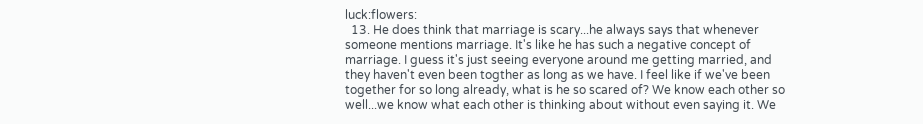luck:flowers:
  13. He does think that marriage is scary...he always says that whenever someone mentions marriage. It's like he has such a negative concept of marriage. I guess it's just seeing everyone around me getting married, and they haven't even been togther as long as we have. I feel like if we've been together for so long already, what is he so scared of? We know each other so well...we know what each other is thinking about without even saying it. We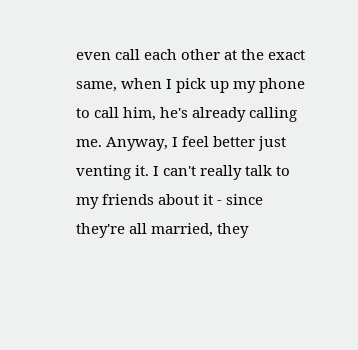even call each other at the exact same, when I pick up my phone to call him, he's already calling me. Anyway, I feel better just venting it. I can't really talk to my friends about it - since they're all married, they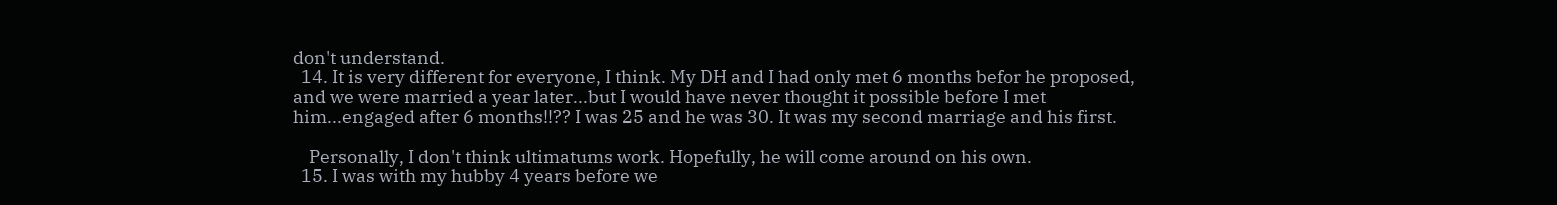don't understand.
  14. It is very different for everyone, I think. My DH and I had only met 6 months befor he proposed, and we were married a year later...but I would have never thought it possible before I met him...engaged after 6 months!!?? I was 25 and he was 30. It was my second marriage and his first.

    Personally, I don't think ultimatums work. Hopefully, he will come around on his own.
  15. I was with my hubby 4 years before we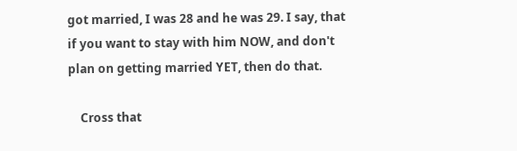got married, I was 28 and he was 29. I say, that if you want to stay with him NOW, and don't plan on getting married YET, then do that.

    Cross that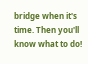bridge when it's time. Then you'll know what to do!